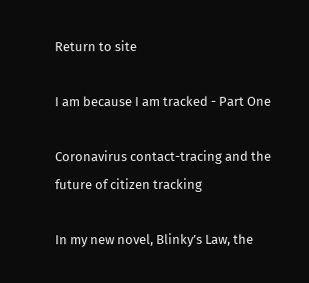Return to site

I am because I am tracked - Part One

Coronavirus contact-tracing and the future of citizen tracking

In my new novel, Blinky’s Law, the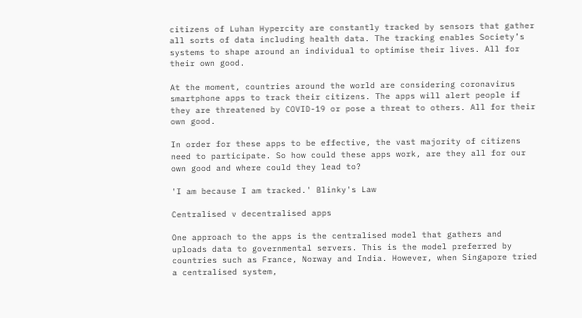citizens of Luhan Hypercity are constantly tracked by sensors that gather all sorts of data including health data. The tracking enables Society’s systems to shape around an individual to optimise their lives. All for their own good.

At the moment, countries around the world are considering coronavirus smartphone apps to track their citizens. The apps will alert people if they are threatened by COVID-19 or pose a threat to others. All for their own good.

In order for these apps to be effective, the vast majority of citizens need to participate. So how could these apps work, are they all for our own good and where could they lead to?

'I am because I am tracked.' Blinky's Law

Centralised v decentralised apps

One approach to the apps is the centralised model that gathers and uploads data to governmental servers. This is the model preferred by countries such as France, Norway and India. However, when Singapore tried a centralised system,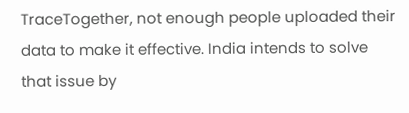TraceTogether, not enough people uploaded their data to make it effective. India intends to solve that issue by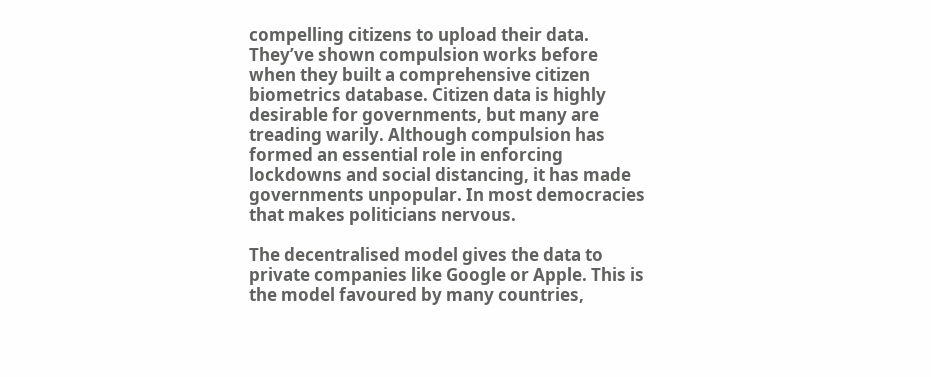compelling citizens to upload their data. They’ve shown compulsion works before when they built a comprehensive citizen biometrics database. Citizen data is highly desirable for governments, but many are treading warily. Although compulsion has formed an essential role in enforcing lockdowns and social distancing, it has made governments unpopular. In most democracies that makes politicians nervous.

The decentralised model gives the data to private companies like Google or Apple. This is the model favoured by many countries,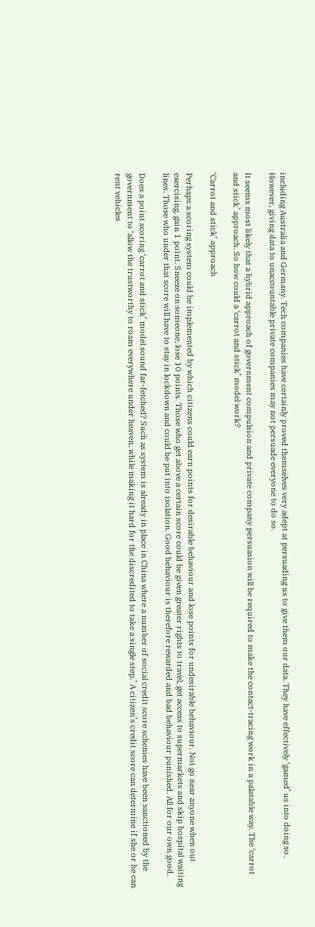including Australia and Germany. Tech companies have certainly proved themselves very adept at persuading us to give them our data. They have effectively ‘gamed’ us into doing so. However, giving data to unaccountable private companies may not persuade everyone to do so.

It seems most likely that a hybrid approach of government compulsion and private company persuasion will be required to make the contact-tracing work in a palatable way. The ‘carrot and stick’ approach. So how could a ‘carrot and stick’ model work?

‘Carrot and stick’ approach

Perhaps a scoring system could be implemented by which citizens could earn points for desirable behaviour and lose points for undesirable behaviour. Not go near anyone when out exercising, gain 1 point. Sneeze on someone, lose 10 points. Those who get above a certain score could be given greater rights to travel, get access to supermarkets and skip hospital waiting lines. Those who under that score will have to stay in lockdown and could be put into isolation. Good behaviour is therefore rewarded and bad behaviour punished. All for our own good.

Does a point scoring ‘carrot and stick’ model sound far-fetched? Such as system is already in place in China where a number of social credit score schemes have been sanctioned by the government to ‘allow the trustworthy to roam everywhere under heaven, while making it hard for the discredited to take a single step.’ A citizen’s credit score can determine if she or he can rent vehicles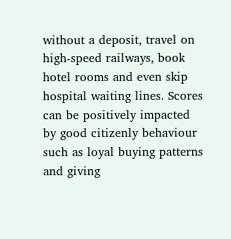without a deposit, travel on high-speed railways, book hotel rooms and even skip hospital waiting lines. Scores can be positively impacted by good citizenly behaviour such as loyal buying patterns and giving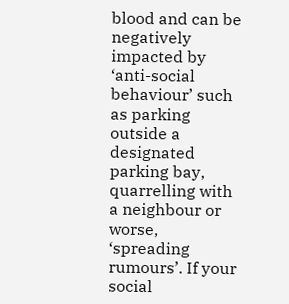blood and can be negatively impacted by ‘anti-social behaviour’ such as parking outside a designated parking bay, quarrelling with a neighbour or worse, ‘spreading rumours’. If your social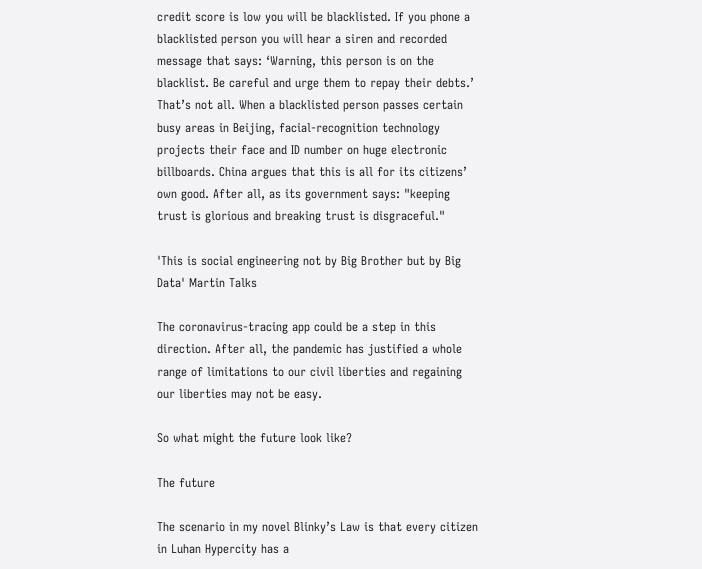credit score is low you will be blacklisted. If you phone a blacklisted person you will hear a siren and recorded message that says: ‘Warning, this person is on the blacklist. Be careful and urge them to repay their debts.’ That’s not all. When a blacklisted person passes certain busy areas in Beijing, facial-recognition technology projects their face and ID number on huge electronic billboards. China argues that this is all for its citizens’ own good. After all, as its government says: "keeping trust is glorious and breaking trust is disgraceful."

'This is social engineering not by Big Brother but by Big Data' Martin Talks

The coronavirus-tracing app could be a step in this direction. After all, the pandemic has justified a whole range of limitations to our civil liberties and regaining our liberties may not be easy.

So what might the future look like?

The future

The scenario in my novel Blinky’s Law is that every citizen in Luhan Hypercity has a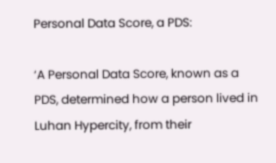Personal Data Score, a PDS:

‘A Personal Data Score, known as a PDS, determined how a person lived in Luhan Hypercity, from their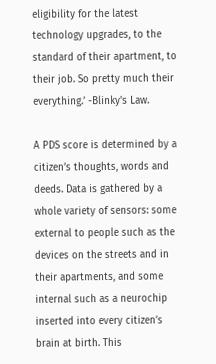eligibility for the latest technology upgrades, to the standard of their apartment, to their job. So pretty much their everything.’ -Blinky's Law.

A PDS score is determined by a citizen’s thoughts, words and deeds. Data is gathered by a whole variety of sensors: some external to people such as the devices on the streets and in their apartments, and some internal such as a neurochip inserted into every citizen’s brain at birth. This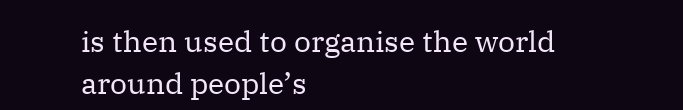is then used to organise the world around people’s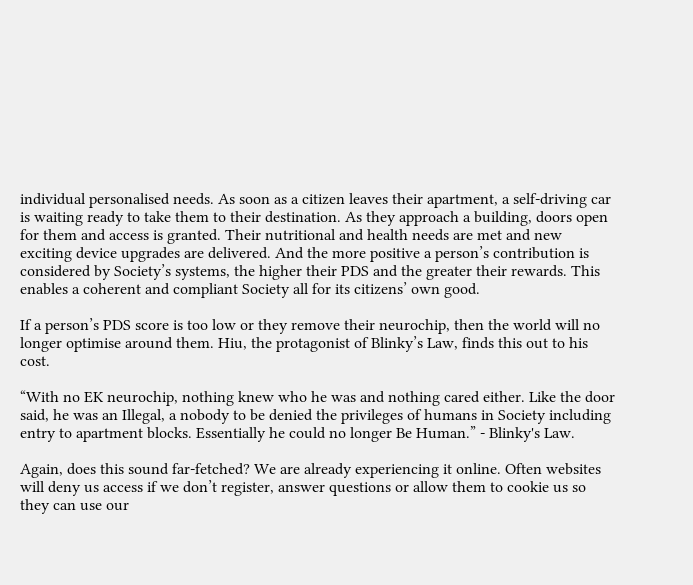individual personalised needs. As soon as a citizen leaves their apartment, a self-driving car is waiting ready to take them to their destination. As they approach a building, doors open for them and access is granted. Their nutritional and health needs are met and new exciting device upgrades are delivered. And the more positive a person’s contribution is considered by Society’s systems, the higher their PDS and the greater their rewards. This enables a coherent and compliant Society all for its citizens’ own good.

If a person’s PDS score is too low or they remove their neurochip, then the world will no longer optimise around them. Hiu, the protagonist of Blinky’s Law, finds this out to his cost.

“With no EK neurochip, nothing knew who he was and nothing cared either. Like the door said, he was an Illegal, a nobody to be denied the privileges of humans in Society including entry to apartment blocks. Essentially he could no longer Be Human.” - Blinky's Law.

Again, does this sound far-fetched? We are already experiencing it online. Often websites will deny us access if we don’t register, answer questions or allow them to cookie us so they can use our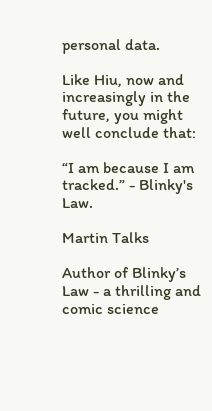personal data.

Like Hiu, now and increasingly in the future, you might well conclude that:

“I am because I am tracked.” - Blinky's Law.

Martin Talks

Author of Blinky’s Law - a thrilling and comic science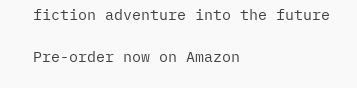fiction adventure into the future

Pre-order now on Amazon